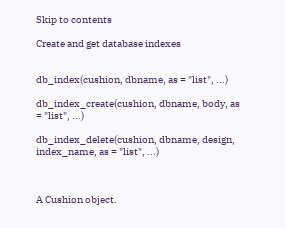Skip to contents

Create and get database indexes


db_index(cushion, dbname, as = "list", ...)

db_index_create(cushion, dbname, body, as = "list", ...)

db_index_delete(cushion, dbname, design, index_name, as = "list", ...)



A Cushion object.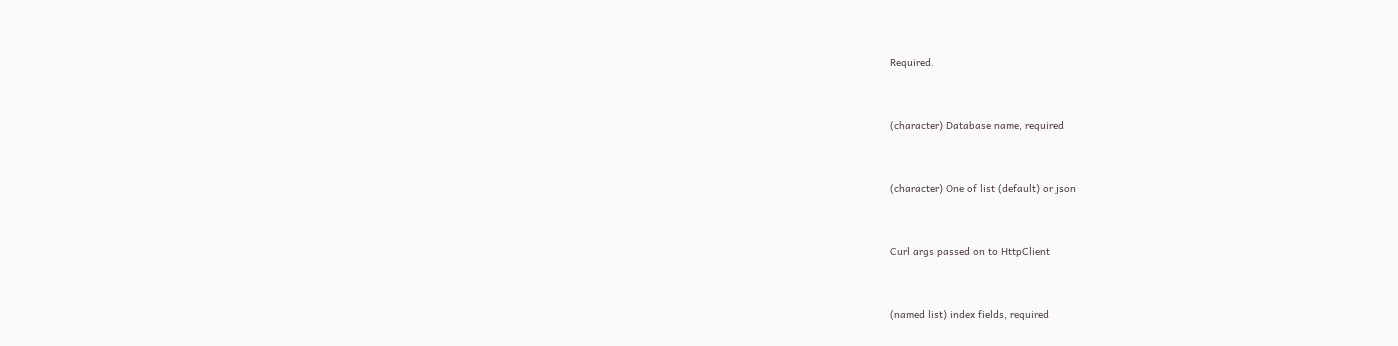Required.


(character) Database name, required


(character) One of list (default) or json


Curl args passed on to HttpClient


(named list) index fields, required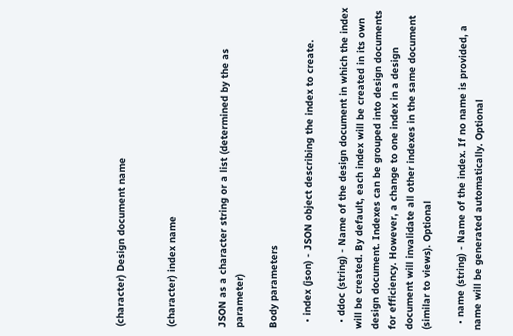(character) Design document name


(character) index name


JSON as a character string or a list (determined by the as parameter)

Body parameters

  • index (json) - JSON object describing the index to create.

  • ddoc (string) - Name of the design document in which the index will be created. By default, each index will be created in its own design document. Indexes can be grouped into design documents for efficiency. However, a change to one index in a design document will invalidate all other indexes in the same document (similar to views). Optional

  • name (string) - Name of the index. If no name is provided, a name will be generated automatically. Optional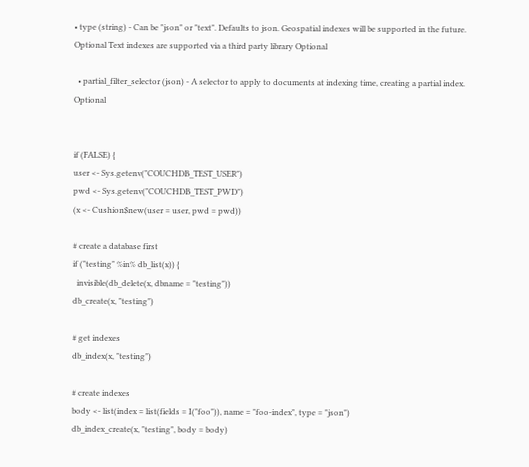• type (string) - Can be "json" or "text". Defaults to json. Geospatial indexes will be supported in the future. Optional Text indexes are supported via a third party library Optional

  • partial_filter_selector (json) - A selector to apply to documents at indexing time, creating a partial index. Optional


if (FALSE) {
user <- Sys.getenv("COUCHDB_TEST_USER")
pwd <- Sys.getenv("COUCHDB_TEST_PWD")
(x <- Cushion$new(user = user, pwd = pwd))

# create a database first
if ("testing" %in% db_list(x)) {
  invisible(db_delete(x, dbname = "testing"))
db_create(x, "testing")

# get indexes
db_index(x, "testing")

# create indexes
body <- list(index = list(fields = I("foo")), name = "foo-index", type = "json")
db_index_create(x, "testing", body = body)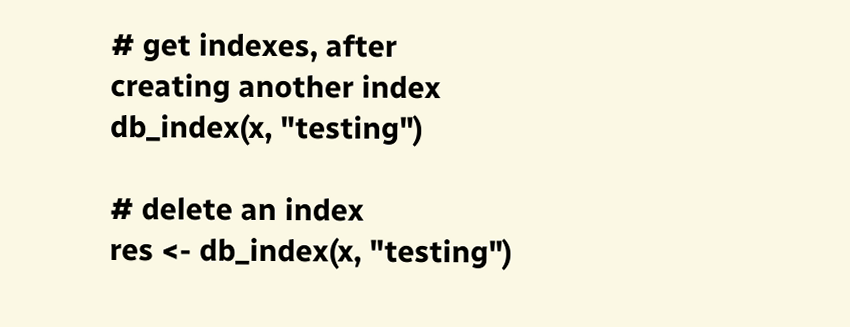# get indexes, after creating another index
db_index(x, "testing")

# delete an index
res <- db_index(x, "testing")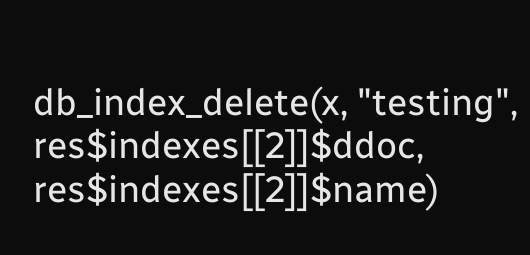db_index_delete(x, "testing", res$indexes[[2]]$ddoc, res$indexes[[2]]$name)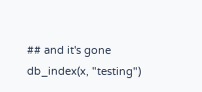## and it's gone
db_index(x, "testing")